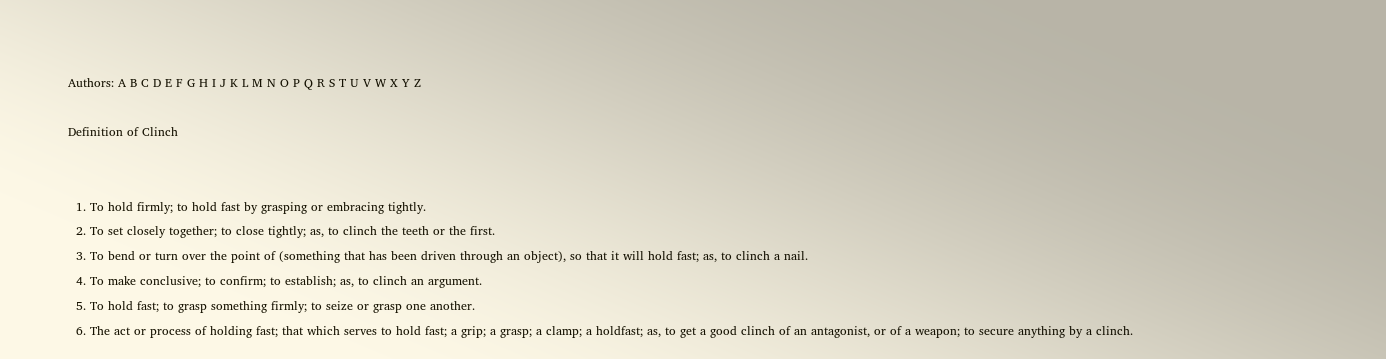Authors: A B C D E F G H I J K L M N O P Q R S T U V W X Y Z

Definition of Clinch


  1. To hold firmly; to hold fast by grasping or embracing tightly.
  2. To set closely together; to close tightly; as, to clinch the teeth or the first.
  3. To bend or turn over the point of (something that has been driven through an object), so that it will hold fast; as, to clinch a nail.
  4. To make conclusive; to confirm; to establish; as, to clinch an argument.
  5. To hold fast; to grasp something firmly; to seize or grasp one another.
  6. The act or process of holding fast; that which serves to hold fast; a grip; a grasp; a clamp; a holdfast; as, to get a good clinch of an antagonist, or of a weapon; to secure anything by a clinch.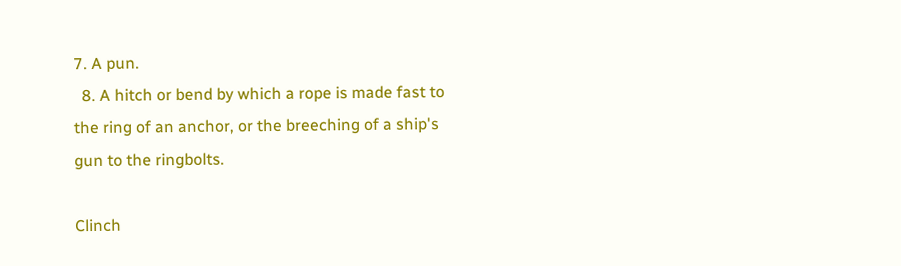7. A pun.
  8. A hitch or bend by which a rope is made fast to the ring of an anchor, or the breeching of a ship's gun to the ringbolts.

Clinch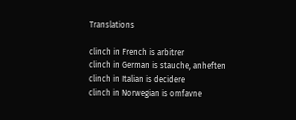Translations

clinch in French is arbitrer
clinch in German is stauche, anheften
clinch in Italian is decidere
clinch in Norwegian is omfavne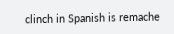clinch in Spanish is remache